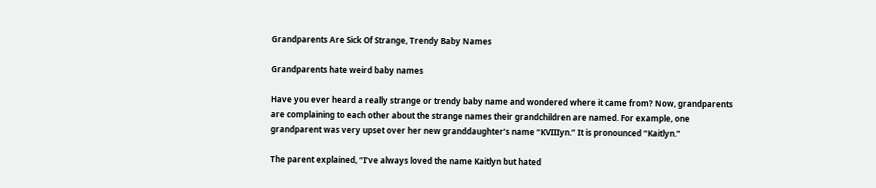Grandparents Are Sick Of Strange, Trendy Baby Names

Grandparents hate weird baby names

Have you ever heard a really strange or trendy baby name and wondered where it came from? Now, grandparents are complaining to each other about the strange names their grandchildren are named. For example, one grandparent was very upset over her new granddaughter’s name “KVIIIyn.” It is pronounced “Kaitlyn.”

The parent explained, “I’ve always loved the name Kaitlyn but hated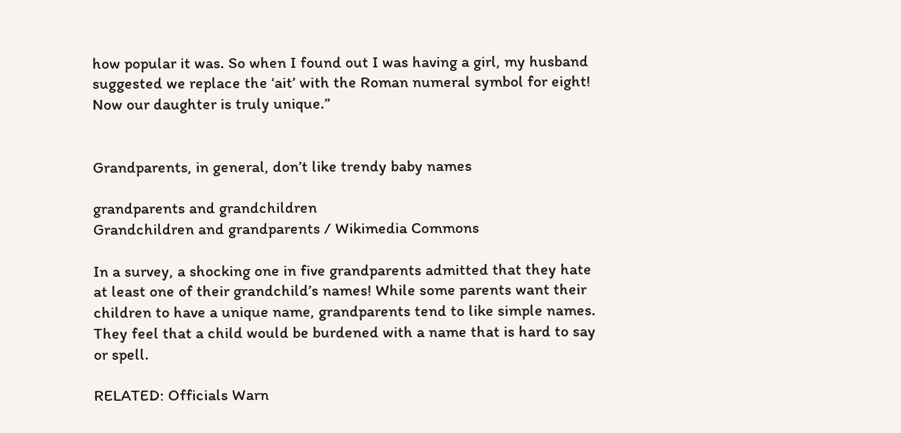how popular it was. So when I found out I was having a girl, my husband suggested we replace the ‘ait’ with the Roman numeral symbol for eight! Now our daughter is truly unique.”


Grandparents, in general, don’t like trendy baby names

grandparents and grandchildren
Grandchildren and grandparents / Wikimedia Commons

In a survey, a shocking one in five grandparents admitted that they hate at least one of their grandchild’s names! While some parents want their children to have a unique name, grandparents tend to like simple names. They feel that a child would be burdened with a name that is hard to say or spell.

RELATED: Officials Warn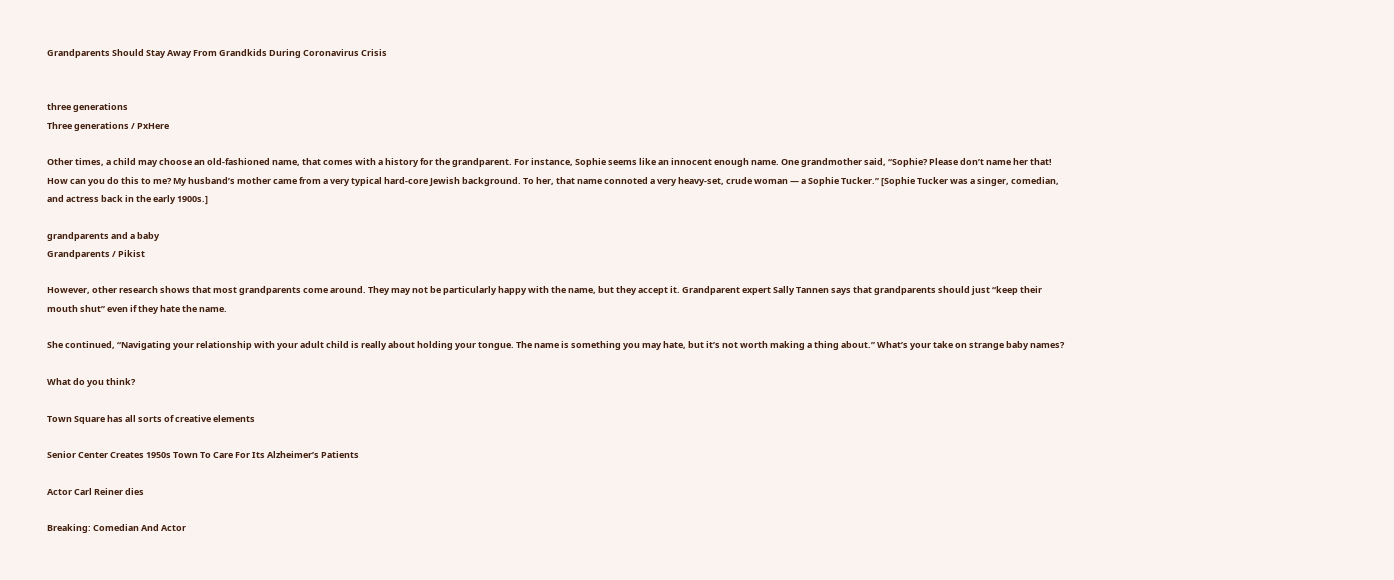Grandparents Should Stay Away From Grandkids During Coronavirus Crisis


three generations
Three generations / PxHere

Other times, a child may choose an old-fashioned name, that comes with a history for the grandparent. For instance, Sophie seems like an innocent enough name. One grandmother said, “Sophie? Please don’t name her that! How can you do this to me? My husband’s mother came from a very typical hard-core Jewish background. To her, that name connoted a very heavy-set, crude woman — a Sophie Tucker.” [Sophie Tucker was a singer, comedian, and actress back in the early 1900s.]

grandparents and a baby
Grandparents / Pikist

However, other research shows that most grandparents come around. They may not be particularly happy with the name, but they accept it. Grandparent expert Sally Tannen says that grandparents should just “keep their mouth shut” even if they hate the name.

She continued, “Navigating your relationship with your adult child is really about holding your tongue. The name is something you may hate, but it’s not worth making a thing about.” What’s your take on strange baby names?

What do you think?

Town Square has all sorts of creative elements

Senior Center Creates 1950s Town To Care For Its Alzheimer’s Patients

Actor Carl Reiner dies

Breaking: Comedian And Actor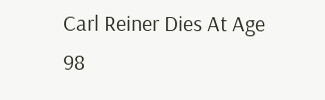Carl Reiner Dies At Age 98